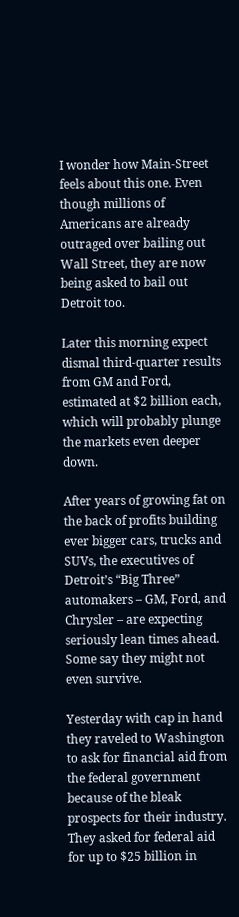I wonder how Main-Street feels about this one. Even though millions of Americans are already outraged over bailing out Wall Street, they are now being asked to bail out Detroit too.

Later this morning expect dismal third-quarter results from GM and Ford, estimated at $2 billion each, which will probably plunge the markets even deeper down.

After years of growing fat on the back of profits building ever bigger cars, trucks and SUVs, the executives of Detroit’s “Big Three” automakers – GM, Ford, and Chrysler – are expecting seriously lean times ahead. Some say they might not even survive.

Yesterday with cap in hand they raveled to Washington to ask for financial aid from the federal government because of the bleak prospects for their industry. They asked for federal aid for up to $25 billion in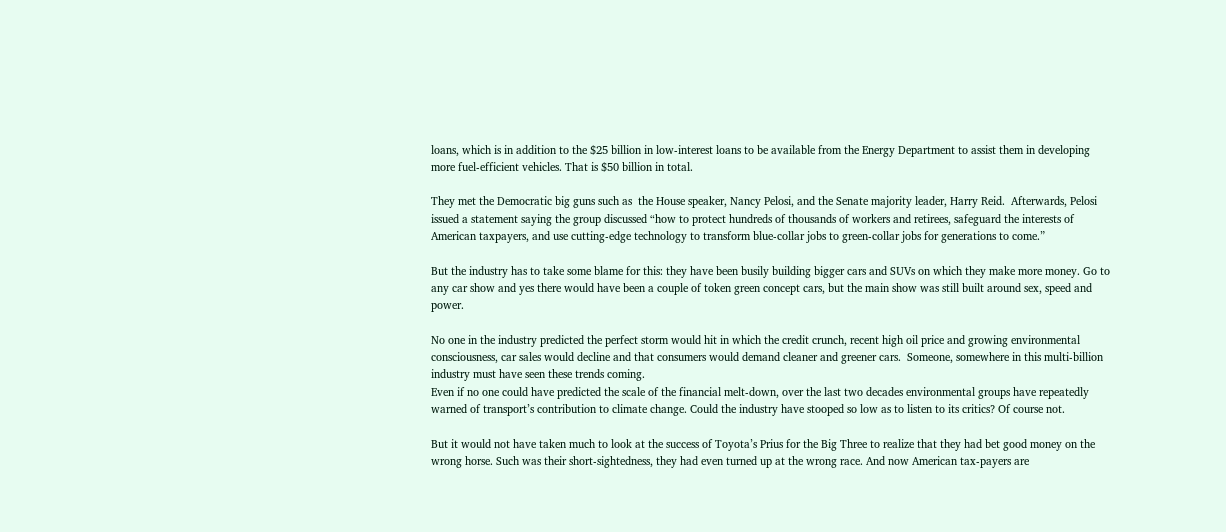loans, which is in addition to the $25 billion in low-interest loans to be available from the Energy Department to assist them in developing more fuel-efficient vehicles. That is $50 billion in total.

They met the Democratic big guns such as  the House speaker, Nancy Pelosi, and the Senate majority leader, Harry Reid.  Afterwards, Pelosi issued a statement saying the group discussed “how to protect hundreds of thousands of workers and retirees, safeguard the interests of American taxpayers, and use cutting-edge technology to transform blue-collar jobs to green-collar jobs for generations to come.”

But the industry has to take some blame for this: they have been busily building bigger cars and SUVs on which they make more money. Go to any car show and yes there would have been a couple of token green concept cars, but the main show was still built around sex, speed and power.

No one in the industry predicted the perfect storm would hit in which the credit crunch, recent high oil price and growing environmental consciousness, car sales would decline and that consumers would demand cleaner and greener cars.  Someone, somewhere in this multi-billion industry must have seen these trends coming.
Even if no one could have predicted the scale of the financial melt-down, over the last two decades environmental groups have repeatedly warned of transport’s contribution to climate change. Could the industry have stooped so low as to listen to its critics? Of course not.

But it would not have taken much to look at the success of Toyota’s Prius for the Big Three to realize that they had bet good money on the wrong horse. Such was their short-sightedness, they had even turned up at the wrong race. And now American tax-payers are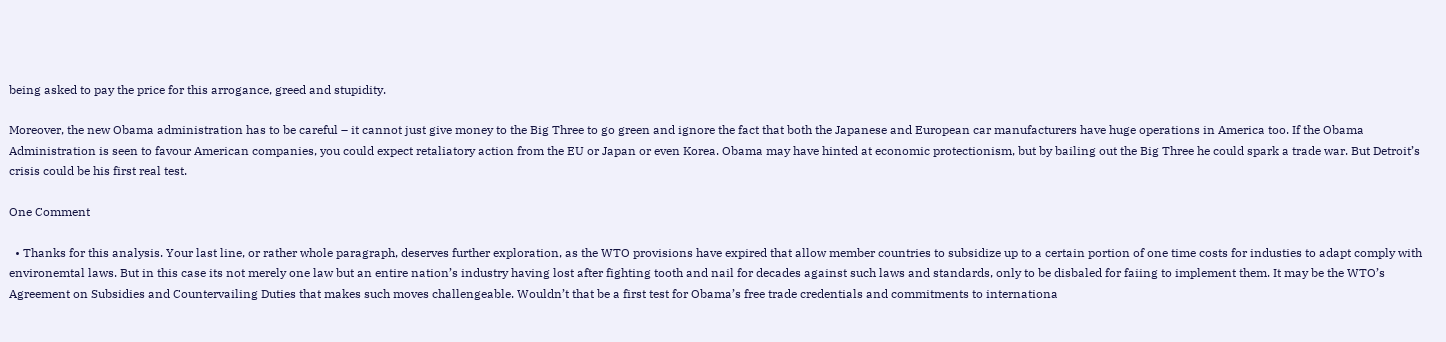being asked to pay the price for this arrogance, greed and stupidity.

Moreover, the new Obama administration has to be careful – it cannot just give money to the Big Three to go green and ignore the fact that both the Japanese and European car manufacturers have huge operations in America too. If the Obama Administration is seen to favour American companies, you could expect retaliatory action from the EU or Japan or even Korea. Obama may have hinted at economic protectionism, but by bailing out the Big Three he could spark a trade war. But Detroit’s crisis could be his first real test.

One Comment

  • Thanks for this analysis. Your last line, or rather whole paragraph, deserves further exploration, as the WTO provisions have expired that allow member countries to subsidize up to a certain portion of one time costs for industies to adapt comply with environemtal laws. But in this case its not merely one law but an entire nation’s industry having lost after fighting tooth and nail for decades against such laws and standards, only to be disbaled for faiing to implement them. It may be the WTO’s Agreement on Subsidies and Countervailing Duties that makes such moves challengeable. Wouldn’t that be a first test for Obama’s free trade credentials and commitments to internationa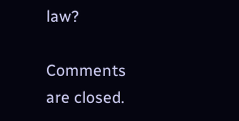law?

Comments are closed.